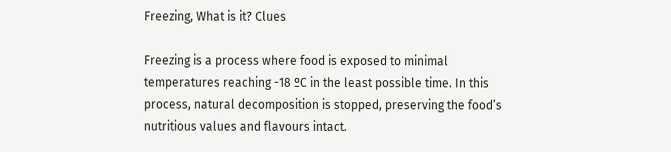Freezing, What is it? Clues

Freezing is a process where food is exposed to minimal temperatures reaching -18 ºC in the least possible time. In this process, natural decomposition is stopped, preserving the food’s nutritious values and flavours intact.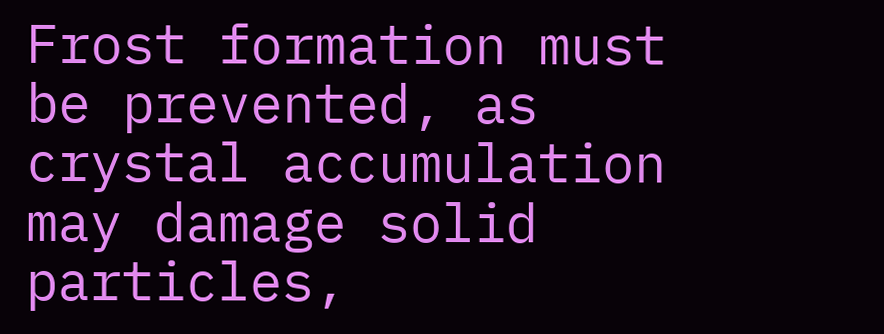Frost formation must be prevented, as crystal accumulation may damage solid particles,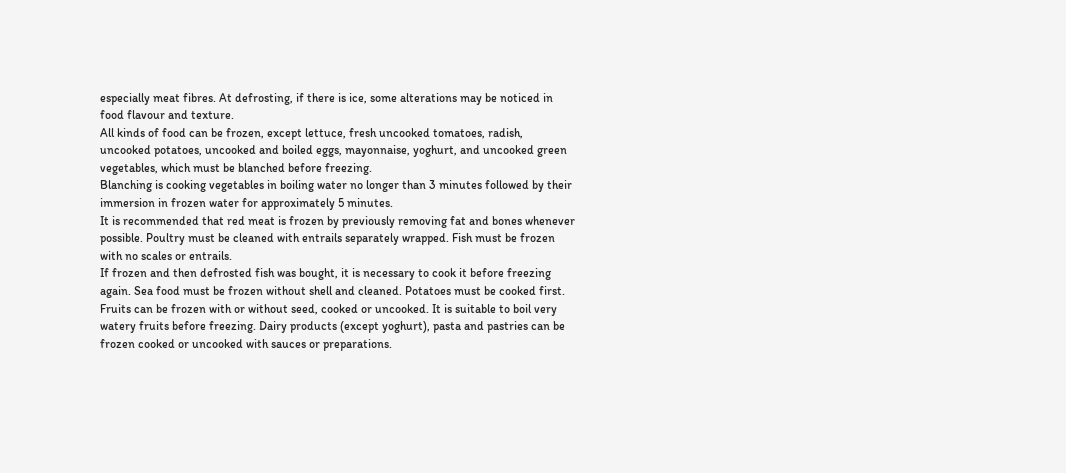especially meat fibres. At defrosting, if there is ice, some alterations may be noticed in food flavour and texture.
All kinds of food can be frozen, except lettuce, fresh uncooked tomatoes, radish, uncooked potatoes, uncooked and boiled eggs, mayonnaise, yoghurt, and uncooked green vegetables, which must be blanched before freezing.
Blanching is cooking vegetables in boiling water no longer than 3 minutes followed by their immersion in frozen water for approximately 5 minutes.
It is recommended that red meat is frozen by previously removing fat and bones whenever possible. Poultry must be cleaned with entrails separately wrapped. Fish must be frozen with no scales or entrails.
If frozen and then defrosted fish was bought, it is necessary to cook it before freezing again. Sea food must be frozen without shell and cleaned. Potatoes must be cooked first.
Fruits can be frozen with or without seed, cooked or uncooked. It is suitable to boil very watery fruits before freezing. Dairy products (except yoghurt), pasta and pastries can be frozen cooked or uncooked with sauces or preparations.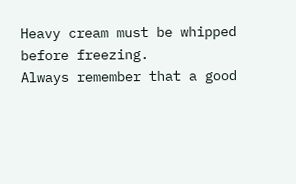Heavy cream must be whipped before freezing.
Always remember that a good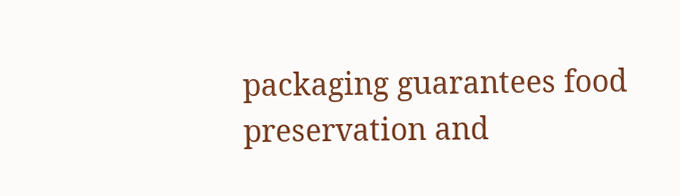packaging guarantees food preservation and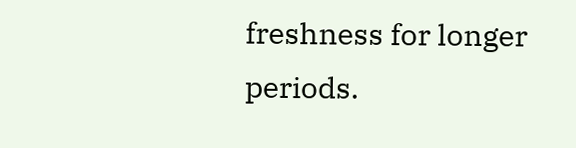freshness for longer periods.